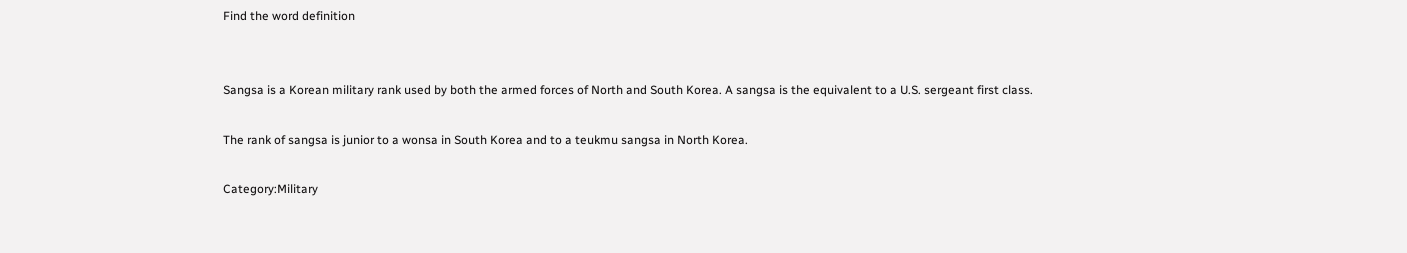Find the word definition


Sangsa is a Korean military rank used by both the armed forces of North and South Korea. A sangsa is the equivalent to a U.S. sergeant first class.

The rank of sangsa is junior to a wonsa in South Korea and to a teukmu sangsa in North Korea.

Category:Military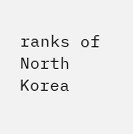ranks of North Korea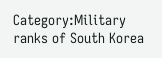Category:Military ranks of South Korea